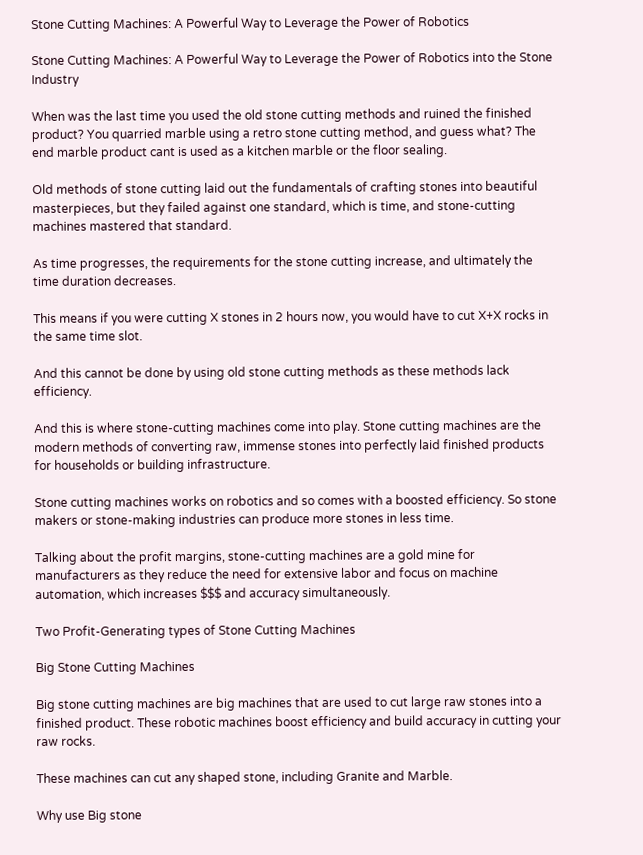Stone Cutting Machines: A Powerful Way to Leverage the Power of Robotics

Stone Cutting Machines: A Powerful Way to Leverage the Power of Robotics into the Stone Industry

When was the last time you used the old stone cutting methods and ruined the finished product? You quarried marble using a retro stone cutting method, and guess what? The end marble product cant is used as a kitchen marble or the floor sealing.

Old methods of stone cutting laid out the fundamentals of crafting stones into beautiful masterpieces, but they failed against one standard, which is time, and stone-cutting machines mastered that standard.

As time progresses, the requirements for the stone cutting increase, and ultimately the time duration decreases.

This means if you were cutting X stones in 2 hours now, you would have to cut X+X rocks in the same time slot.

And this cannot be done by using old stone cutting methods as these methods lack efficiency.

And this is where stone-cutting machines come into play. Stone cutting machines are the modern methods of converting raw, immense stones into perfectly laid finished products for households or building infrastructure.

Stone cutting machines works on robotics and so comes with a boosted efficiency. So stone makers or stone-making industries can produce more stones in less time.

Talking about the profit margins, stone-cutting machines are a gold mine for manufacturers as they reduce the need for extensive labor and focus on machine automation, which increases $$$ and accuracy simultaneously.

Two Profit-Generating types of Stone Cutting Machines

Big Stone Cutting Machines

Big stone cutting machines are big machines that are used to cut large raw stones into a finished product. These robotic machines boost efficiency and build accuracy in cutting your raw rocks.

These machines can cut any shaped stone, including Granite and Marble.

Why use Big stone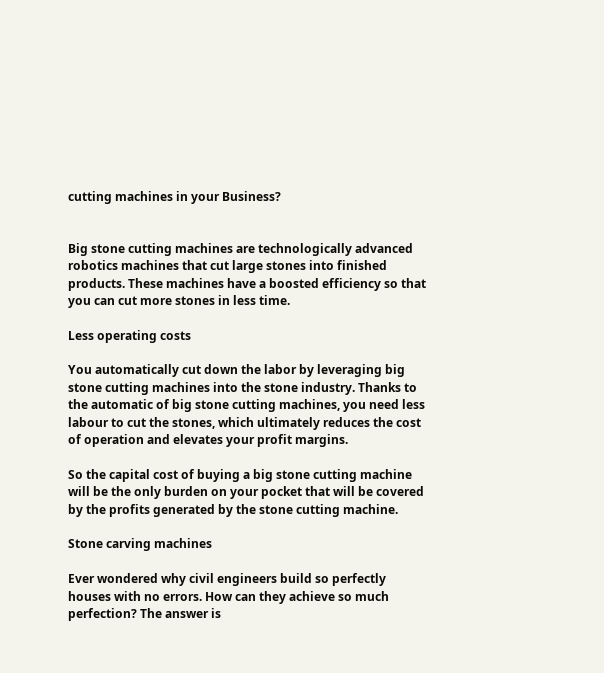cutting machines in your Business?


Big stone cutting machines are technologically advanced robotics machines that cut large stones into finished products. These machines have a boosted efficiency so that you can cut more stones in less time.

Less operating costs

You automatically cut down the labor by leveraging big stone cutting machines into the stone industry. Thanks to the automatic of big stone cutting machines, you need less labour to cut the stones, which ultimately reduces the cost of operation and elevates your profit margins.

So the capital cost of buying a big stone cutting machine will be the only burden on your pocket that will be covered by the profits generated by the stone cutting machine.

Stone carving machines

Ever wondered why civil engineers build so perfectly houses with no errors. How can they achieve so much perfection? The answer is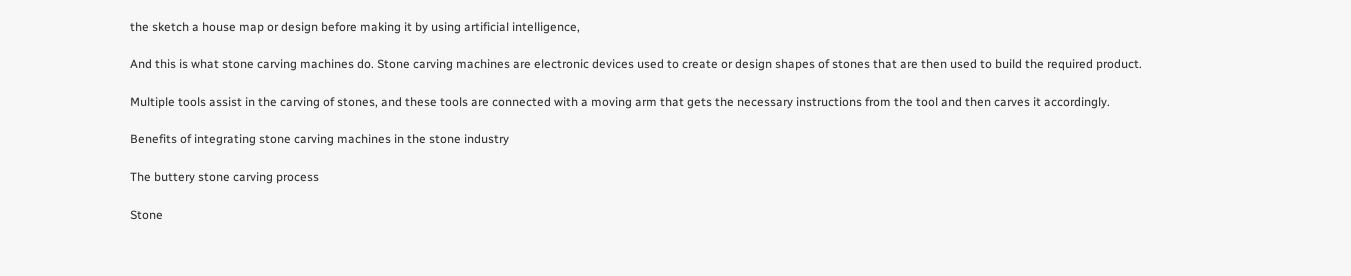the sketch a house map or design before making it by using artificial intelligence,

And this is what stone carving machines do. Stone carving machines are electronic devices used to create or design shapes of stones that are then used to build the required product.

Multiple tools assist in the carving of stones, and these tools are connected with a moving arm that gets the necessary instructions from the tool and then carves it accordingly.

Benefits of integrating stone carving machines in the stone industry

The buttery stone carving process

Stone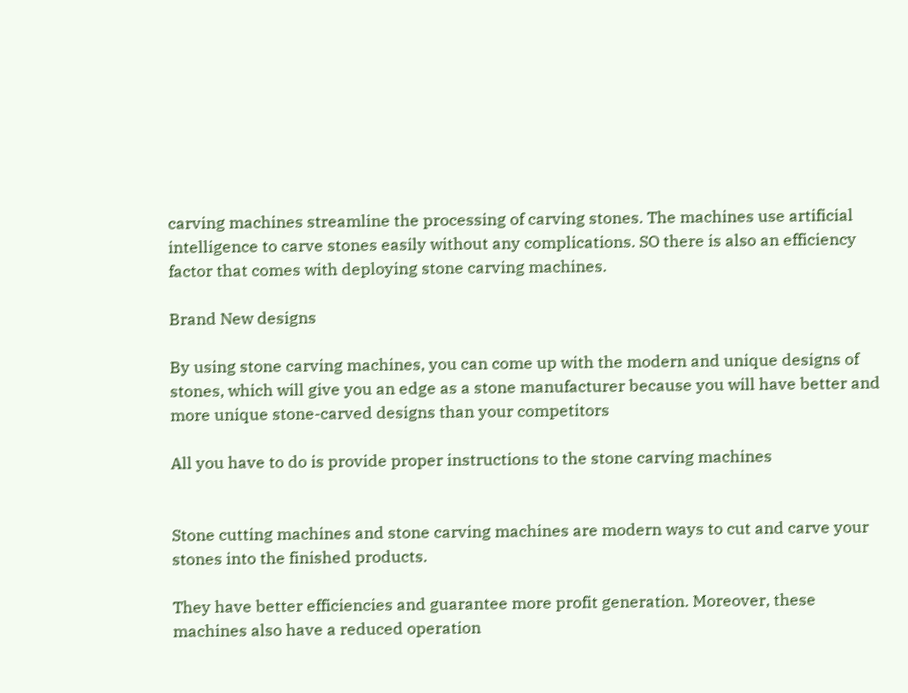carving machines streamline the processing of carving stones. The machines use artificial intelligence to carve stones easily without any complications. SO there is also an efficiency factor that comes with deploying stone carving machines.

Brand New designs

By using stone carving machines, you can come up with the modern and unique designs of stones, which will give you an edge as a stone manufacturer because you will have better and more unique stone-carved designs than your competitors

All you have to do is provide proper instructions to the stone carving machines


Stone cutting machines and stone carving machines are modern ways to cut and carve your stones into the finished products.

They have better efficiencies and guarantee more profit generation. Moreover, these machines also have a reduced operation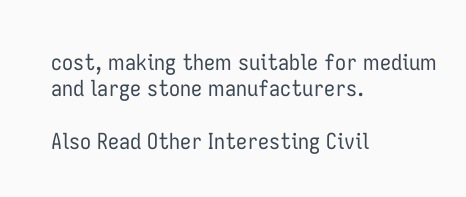cost, making them suitable for medium and large stone manufacturers.

Also Read Other Interesting Civil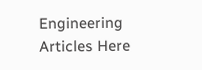Engineering Articles Here